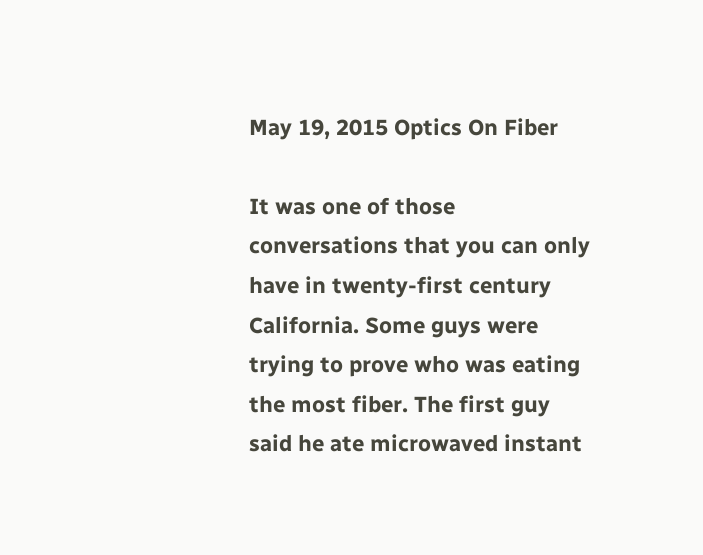May 19, 2015 Optics On Fiber

It was one of those conversations that you can only have in twenty-first century California. Some guys were trying to prove who was eating the most fiber. The first guy said he ate microwaved instant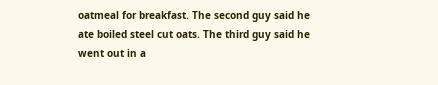oatmeal for breakfast. The second guy said he ate boiled steel cut oats. The third guy said he went out in a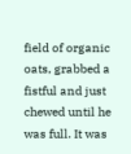field of organic oats, grabbed a fistful and just chewed until he was full. It was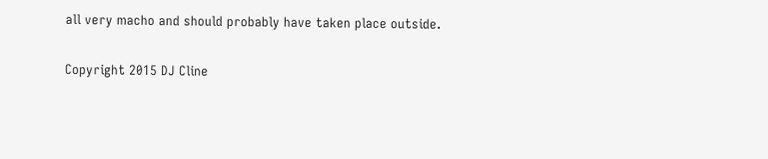all very macho and should probably have taken place outside.

Copyright 2015 DJ Cline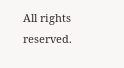All rights reserved.